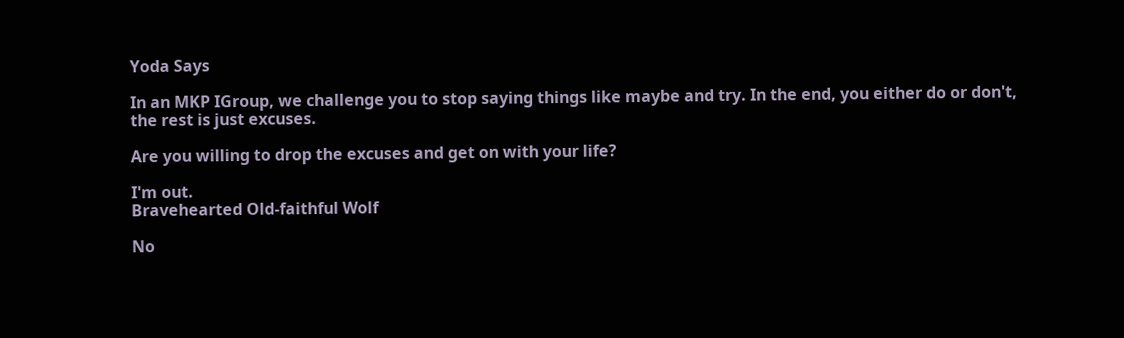Yoda Says

In an MKP IGroup, we challenge you to stop saying things like maybe and try. In the end, you either do or don't, the rest is just excuses.

Are you willing to drop the excuses and get on with your life?

I'm out.
Bravehearted Old-faithful Wolf

No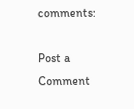comments:

Post a Comment